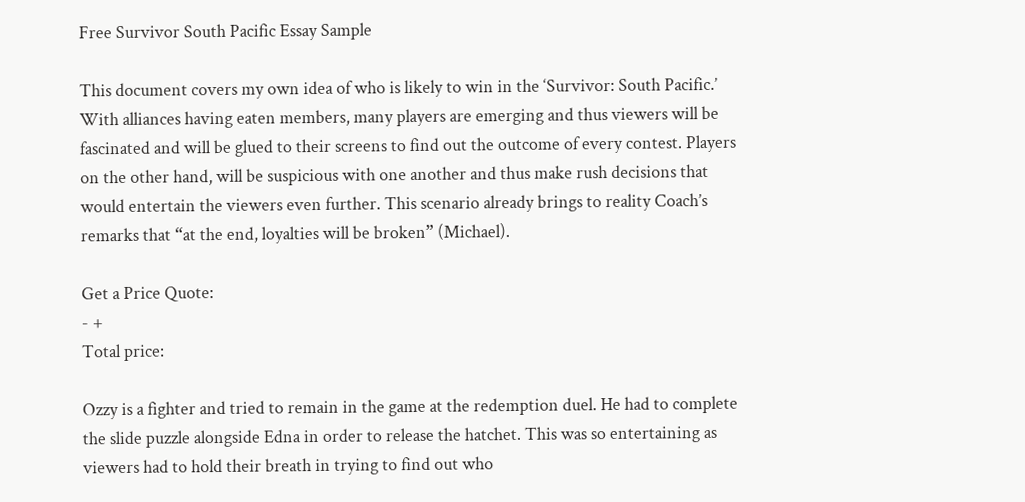Free Survivor South Pacific Essay Sample

This document covers my own idea of who is likely to win in the ‘Survivor: South Pacific.’ With alliances having eaten members, many players are emerging and thus viewers will be fascinated and will be glued to their screens to find out the outcome of every contest. Players on the other hand, will be suspicious with one another and thus make rush decisions that would entertain the viewers even further. This scenario already brings to reality Coach’s remarks that “at the end, loyalties will be broken” (Michael).

Get a Price Quote:
- +
Total price:

Ozzy is a fighter and tried to remain in the game at the redemption duel. He had to complete the slide puzzle alongside Edna in order to release the hatchet. This was so entertaining as viewers had to hold their breath in trying to find out who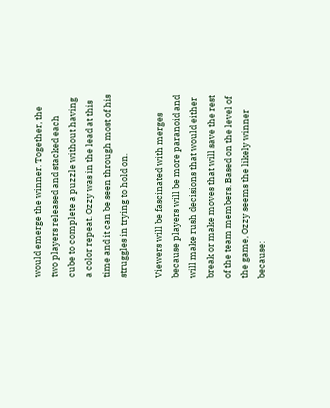would emerge the winner. Together, the two players released and stacked each cube to complete a puzzle without having a color repeat. Ozzy was in the lead at this time and it can be seen through most of his struggles in trying to hold on.

Viewers will be fascinated with merges because players will be more paranoid and will make rush decisions that would either break or make moves that will save the rest of the team members. Based on the level of the game, Ozzy seems the likely winner because: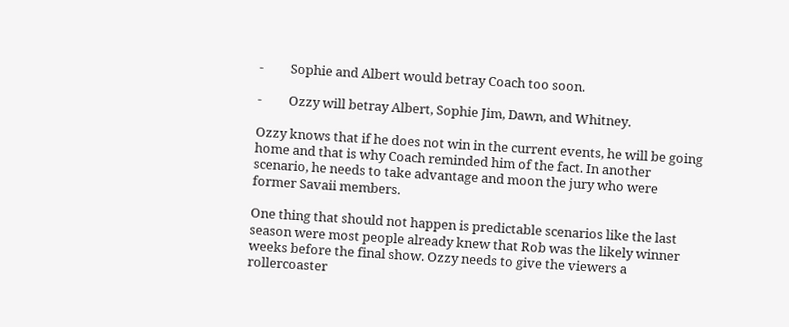-         Sophie and Albert would betray Coach too soon.

-         Ozzy will betray Albert, Sophie Jim, Dawn, and Whitney.

Ozzy knows that if he does not win in the current events, he will be going home and that is why Coach reminded him of the fact. In another scenario, he needs to take advantage and moon the jury who were former Savaii members.

One thing that should not happen is predictable scenarios like the last season were most people already knew that Rob was the likely winner weeks before the final show. Ozzy needs to give the viewers a rollercoaster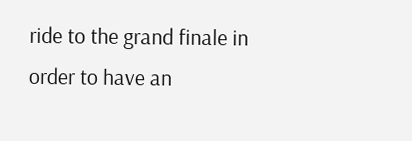ride to the grand finale in order to have an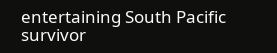entertaining South Pacific survivor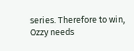series. Therefore to win, Ozzy needs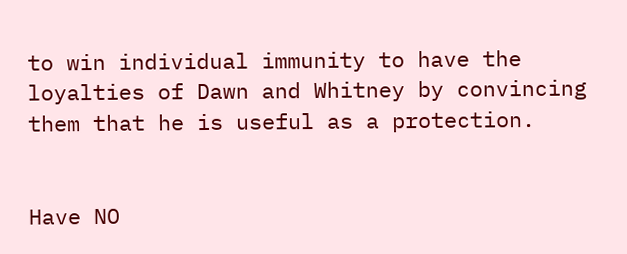to win individual immunity to have the loyalties of Dawn and Whitney by convincing them that he is useful as a protection.


Have NO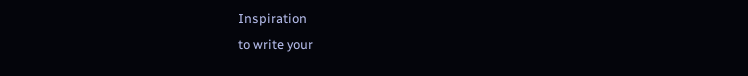Inspiration
to write your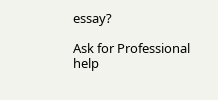essay?

Ask for Professional help